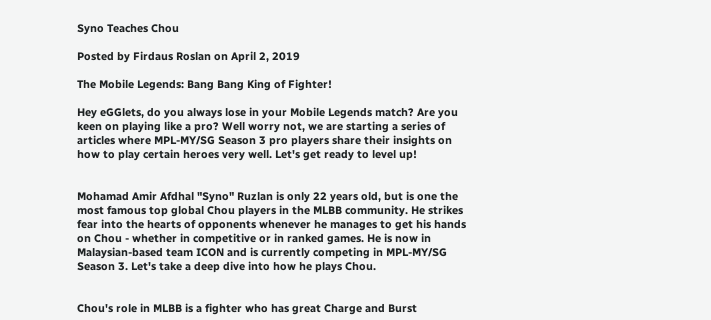Syno Teaches Chou

Posted by Firdaus Roslan on April 2, 2019

The Mobile Legends: Bang Bang King of Fighter!

Hey eGGlets, do you always lose in your Mobile Legends match? Are you keen on playing like a pro? Well worry not, we are starting a series of articles where MPL-MY/SG Season 3 pro players share their insights on how to play certain heroes very well. Let's get ready to level up!


Mohamad Amir Afdhal "Syno" Ruzlan is only 22 years old, but is one the most famous top global Chou players in the MLBB community. He strikes fear into the hearts of opponents whenever he manages to get his hands on Chou - whether in competitive or in ranked games. He is now in Malaysian-based team ICON and is currently competing in MPL-MY/SG Season 3. Let's take a deep dive into how he plays Chou.


Chou's role in MLBB is a fighter who has great Charge and Burst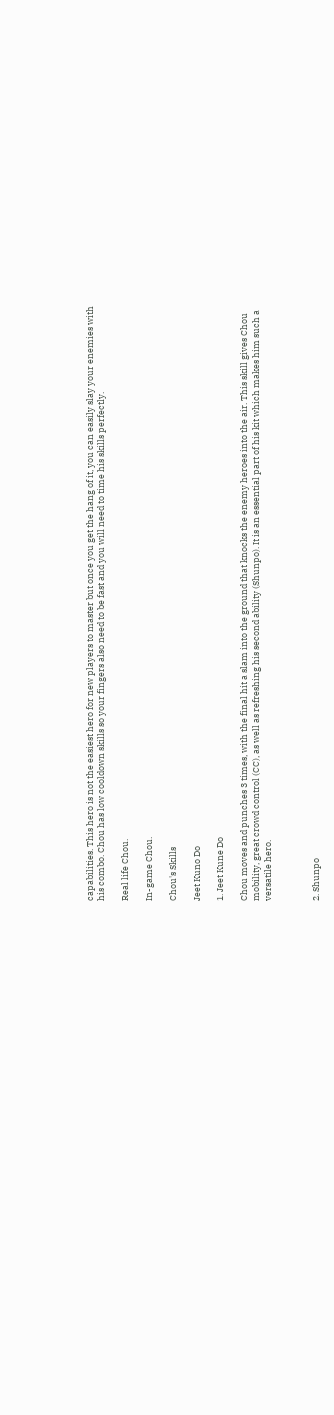capabilities. This hero is not the easiest hero for new players to master but once you get the hang of it, you can easily slay your enemies with his combo. Chou has low cooldown skills so your fingers also need to be fast and you will need to time his skills perfectly.

Real life Chou.

In-game Chou.

Chou's Skills

Jeet Kuno Do

1. Jeet Kune Do

Chou moves and punches 3 times, with the final hit a slam into the ground that knocks the enemy heroes into the air. This skill gives Chou mobility, great crowd control (CC), as well as refreshing his second ability (Shunpo). It is an essential part of his kit which makes him such a versatile hero.



2. Shunpo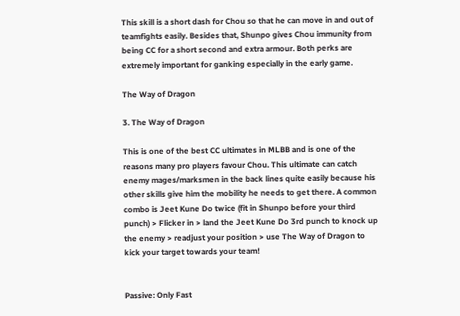This skill is a short dash for Chou so that he can move in and out of teamfights easily. Besides that, Shunpo gives Chou immunity from being CC for a short second and extra armour. Both perks are extremely important for ganking especially in the early game.

The Way of Dragon

3. The Way of Dragon

This is one of the best CC ultimates in MLBB and is one of the reasons many pro players favour Chou. This ultimate can catch enemy mages/marksmen in the back lines quite easily because his other skills give him the mobility he needs to get there. A common combo is Jeet Kune Do twice (fit in Shunpo before your third punch) > Flicker in > land the Jeet Kune Do 3rd punch to knock up the enemy > readjust your position > use The Way of Dragon to kick your target towards your team!


Passive: Only Fast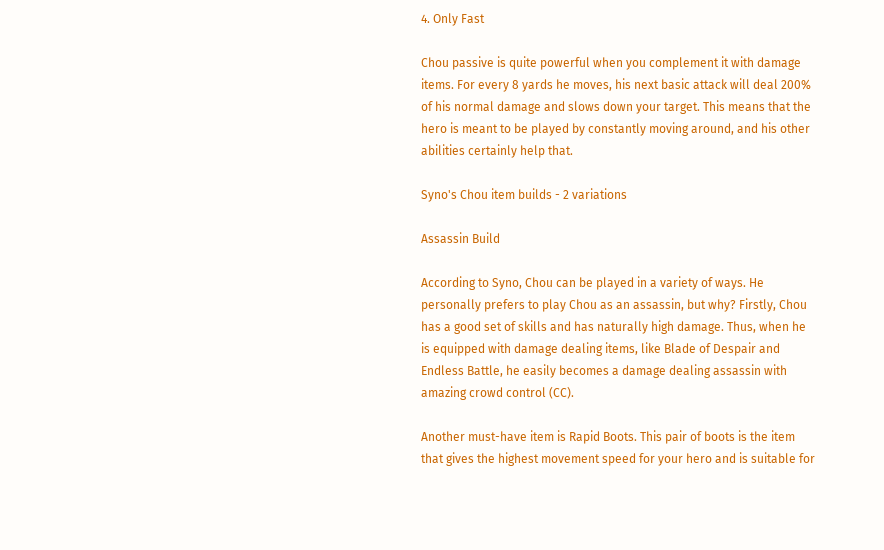4. Only Fast

Chou passive is quite powerful when you complement it with damage items. For every 8 yards he moves, his next basic attack will deal 200% of his normal damage and slows down your target. This means that the hero is meant to be played by constantly moving around, and his other abilities certainly help that.

Syno's Chou item builds - 2 variations

Assassin Build

According to Syno, Chou can be played in a variety of ways. He personally prefers to play Chou as an assassin, but why? Firstly, Chou has a good set of skills and has naturally high damage. Thus, when he is equipped with damage dealing items, like Blade of Despair and Endless Battle, he easily becomes a damage dealing assassin with amazing crowd control (CC).

Another must-have item is Rapid Boots. This pair of boots is the item that gives the highest movement speed for your hero and is suitable for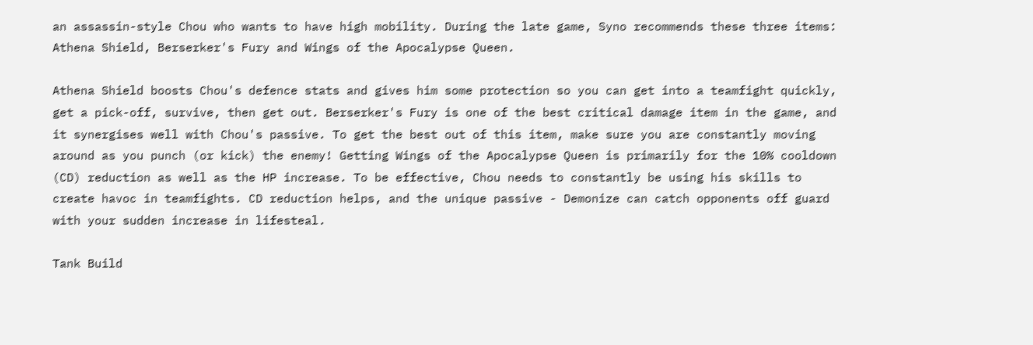an assassin-style Chou who wants to have high mobility. During the late game, Syno recommends these three items: Athena Shield, Berserker's Fury and Wings of the Apocalypse Queen.

Athena Shield boosts Chou's defence stats and gives him some protection so you can get into a teamfight quickly, get a pick-off, survive, then get out. Berserker's Fury is one of the best critical damage item in the game, and it synergises well with Chou's passive. To get the best out of this item, make sure you are constantly moving around as you punch (or kick) the enemy! Getting Wings of the Apocalypse Queen is primarily for the 10% cooldown (CD) reduction as well as the HP increase. To be effective, Chou needs to constantly be using his skills to create havoc in teamfights. CD reduction helps, and the unique passive - Demonize can catch opponents off guard with your sudden increase in lifesteal.

Tank Build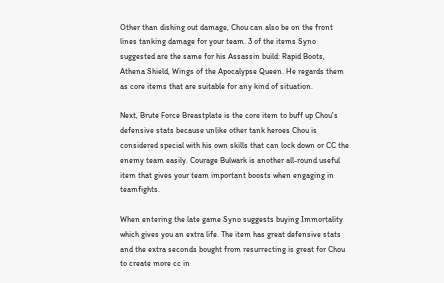Other than dishing out damage, Chou can also be on the front lines tanking damage for your team. 3 of the items Syno suggested are the same for his Assassin build: Rapid Boots, Athena Shield, Wings of the Apocalypse Queen. He regards them as core items that are suitable for any kind of situation.

Next, Brute Force Breastplate is the core item to buff up Chou's defensive stats because unlike other tank heroes Chou is considered special with his own skills that can lock down or CC the enemy team easily. Courage Bulwark is another all-round useful item that gives your team important boosts when engaging in teamfights.

When entering the late game Syno suggests buying Immortality which gives you an extra life. The item has great defensive stats and the extra seconds bought from resurrecting is great for Chou to create more cc in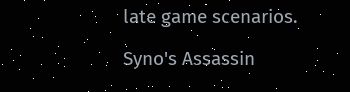late game scenarios.

Syno's Assassin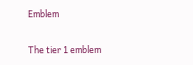Emblem

The tier 1 emblem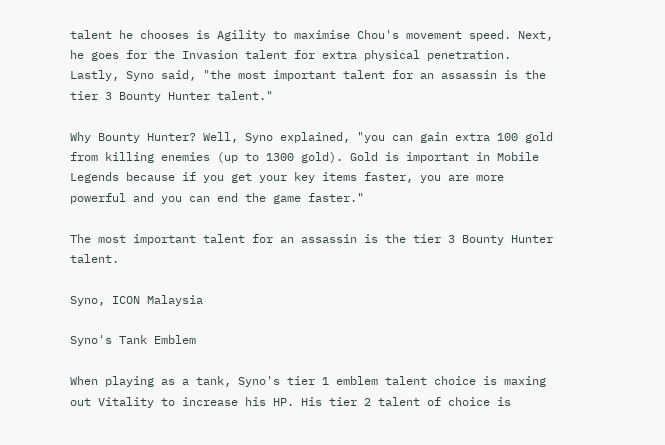talent he chooses is Agility to maximise Chou's movement speed. Next, he goes for the Invasion talent for extra physical penetration. Lastly, Syno said, "the most important talent for an assassin is the tier 3 Bounty Hunter talent."

Why Bounty Hunter? Well, Syno explained, "you can gain extra 100 gold from killing enemies (up to 1300 gold). Gold is important in Mobile Legends because if you get your key items faster, you are more powerful and you can end the game faster."

The most important talent for an assassin is the tier 3 Bounty Hunter talent.

Syno, ICON Malaysia

Syno's Tank Emblem

When playing as a tank, Syno's tier 1 emblem talent choice is maxing out Vitality to increase his HP. His tier 2 talent of choice is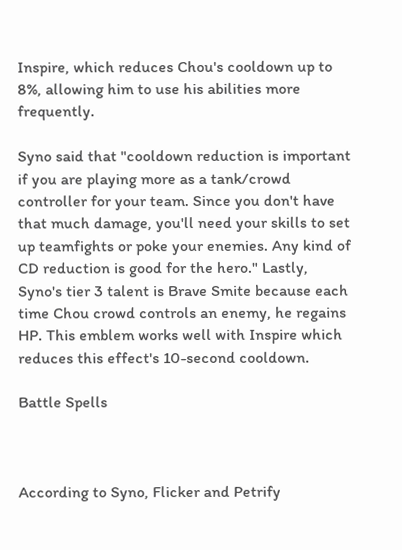Inspire, which reduces Chou's cooldown up to 8%, allowing him to use his abilities more frequently.

Syno said that "cooldown reduction is important if you are playing more as a tank/crowd controller for your team. Since you don't have that much damage, you'll need your skills to set up teamfights or poke your enemies. Any kind of CD reduction is good for the hero." Lastly, Syno's tier 3 talent is Brave Smite because each time Chou crowd controls an enemy, he regains HP. This emblem works well with Inspire which reduces this effect's 10-second cooldown.

Battle Spells



According to Syno, Flicker and Petrify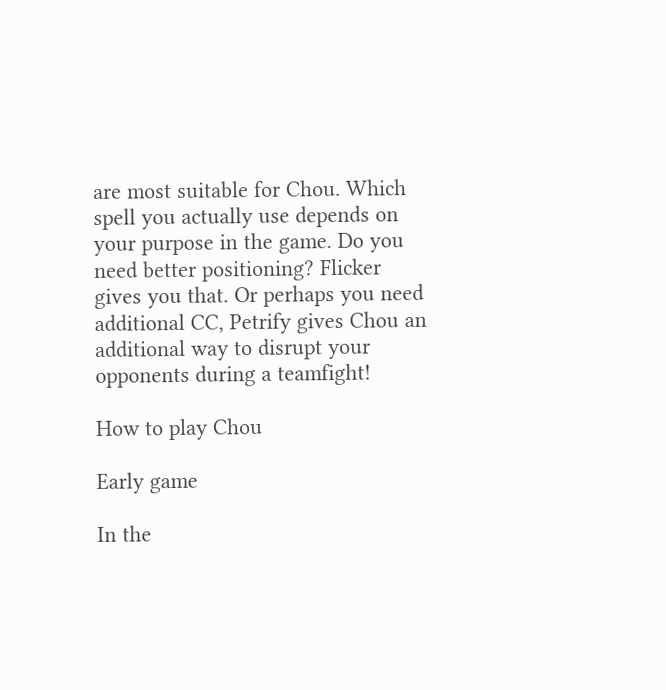are most suitable for Chou. Which spell you actually use depends on your purpose in the game. Do you need better positioning? Flicker gives you that. Or perhaps you need additional CC, Petrify gives Chou an additional way to disrupt your opponents during a teamfight!

How to play Chou

Early game

In the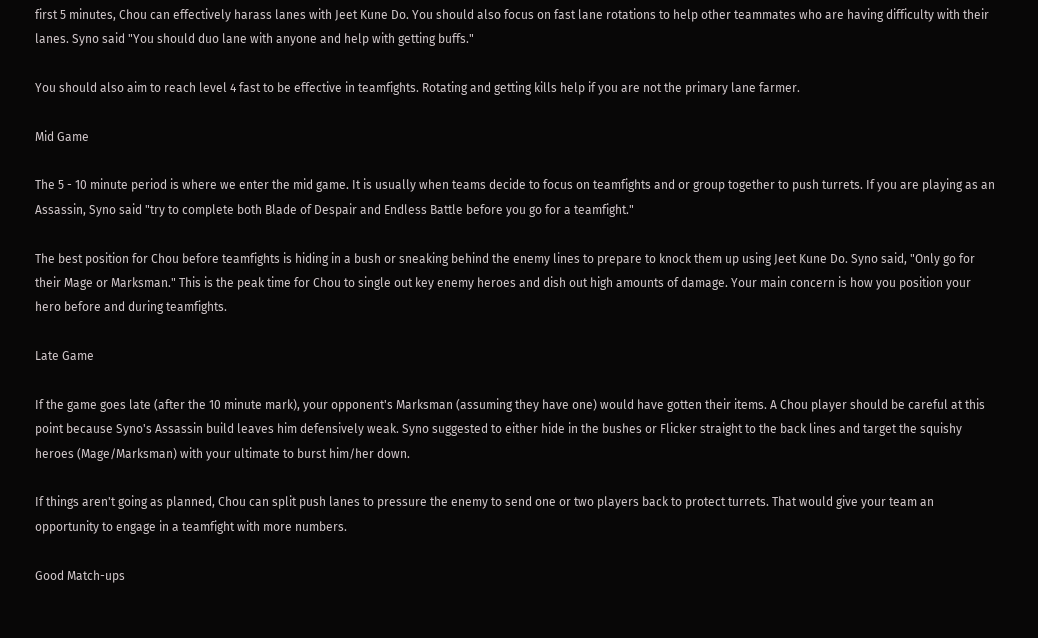first 5 minutes, Chou can effectively harass lanes with Jeet Kune Do. You should also focus on fast lane rotations to help other teammates who are having difficulty with their lanes. Syno said "You should duo lane with anyone and help with getting buffs."

You should also aim to reach level 4 fast to be effective in teamfights. Rotating and getting kills help if you are not the primary lane farmer.

Mid Game

The 5 - 10 minute period is where we enter the mid game. It is usually when teams decide to focus on teamfights and or group together to push turrets. If you are playing as an Assassin, Syno said "try to complete both Blade of Despair and Endless Battle before you go for a teamfight."

The best position for Chou before teamfights is hiding in a bush or sneaking behind the enemy lines to prepare to knock them up using Jeet Kune Do. Syno said, "Only go for their Mage or Marksman." This is the peak time for Chou to single out key enemy heroes and dish out high amounts of damage. Your main concern is how you position your hero before and during teamfights.

Late Game

If the game goes late (after the 10 minute mark), your opponent's Marksman (assuming they have one) would have gotten their items. A Chou player should be careful at this point because Syno's Assassin build leaves him defensively weak. Syno suggested to either hide in the bushes or Flicker straight to the back lines and target the squishy heroes (Mage/Marksman) with your ultimate to burst him/her down.

If things aren't going as planned, Chou can split push lanes to pressure the enemy to send one or two players back to protect turrets. That would give your team an opportunity to engage in a teamfight with more numbers.

Good Match-ups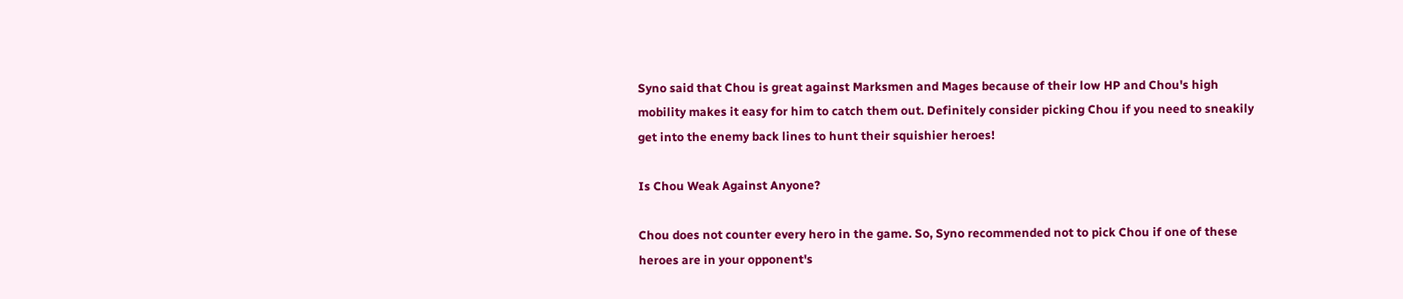Syno said that Chou is great against Marksmen and Mages because of their low HP and Chou's high mobility makes it easy for him to catch them out. Definitely consider picking Chou if you need to sneakily get into the enemy back lines to hunt their squishier heroes!

Is Chou Weak Against Anyone?

Chou does not counter every hero in the game. So, Syno recommended not to pick Chou if one of these heroes are in your opponent's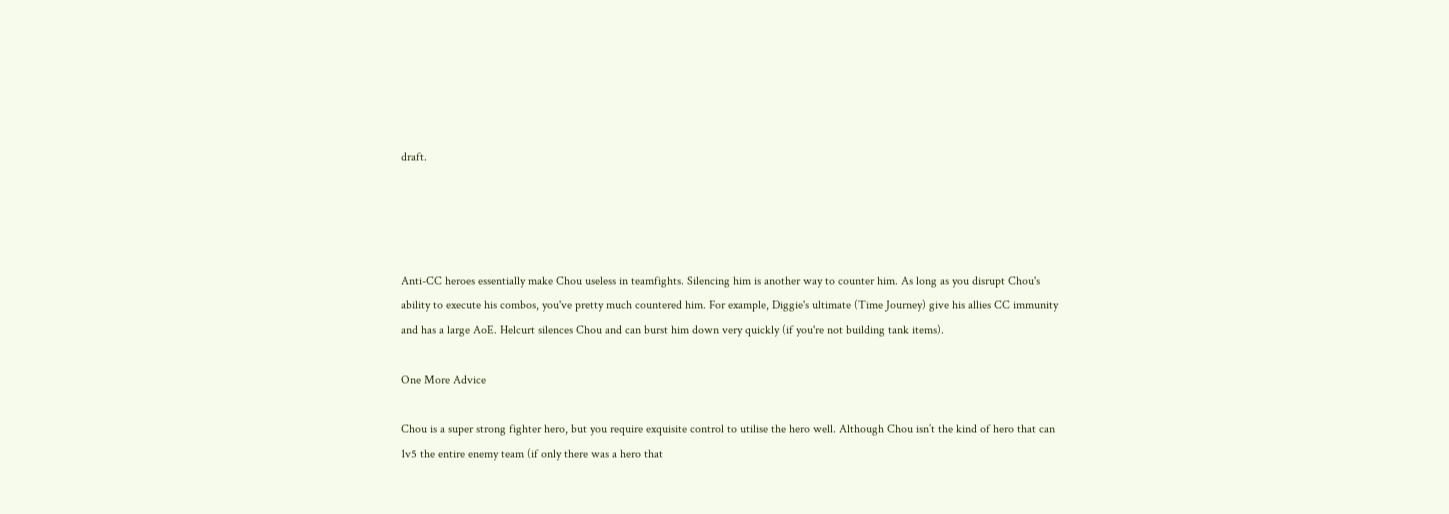draft.




Anti-CC heroes essentially make Chou useless in teamfights. Silencing him is another way to counter him. As long as you disrupt Chou's ability to execute his combos, you've pretty much countered him. For example, Diggie's ultimate (Time Journey) give his allies CC immunity and has a large AoE. Helcurt silences Chou and can burst him down very quickly (if you're not building tank items).

One More Advice

Chou is a super strong fighter hero, but you require exquisite control to utilise the hero well. Although Chou isn’t the kind of hero that can 1v5 the entire enemy team (if only there was a hero that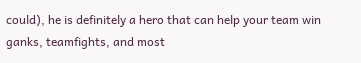could), he is definitely a hero that can help your team win ganks, teamfights, and most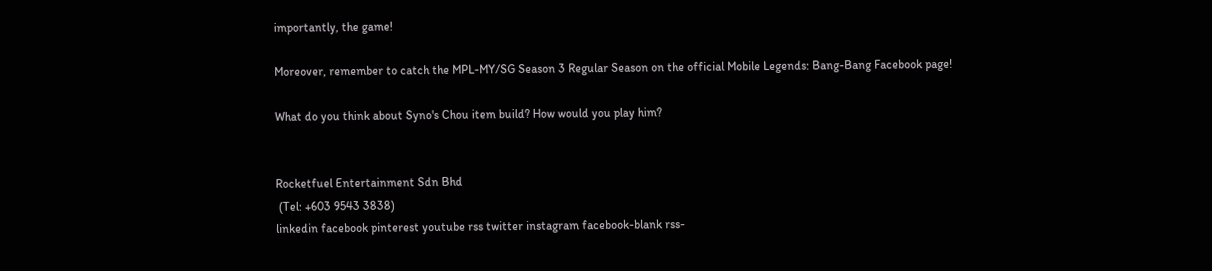importantly, the game!

Moreover, remember to catch the MPL-MY/SG Season 3 Regular Season on the official Mobile Legends: Bang-Bang Facebook page!

What do you think about Syno's Chou item build? How would you play him?


Rocketfuel Entertainment Sdn Bhd
 (Tel: +603 9543 3838)
linkedin facebook pinterest youtube rss twitter instagram facebook-blank rss-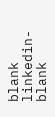blank linkedin-blank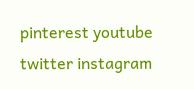pinterest youtube twitter instagram